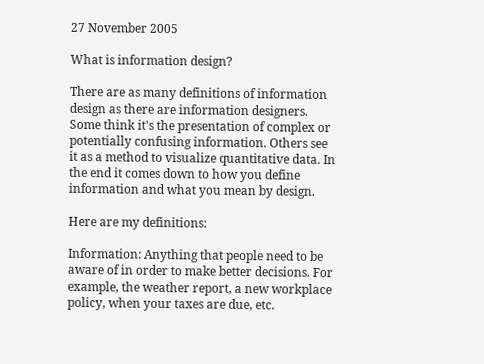27 November 2005

What is information design?

There are as many definitions of information design as there are information designers. Some think it's the presentation of complex or potentially confusing information. Others see it as a method to visualize quantitative data. In the end it comes down to how you define information and what you mean by design.

Here are my definitions:

Information: Anything that people need to be aware of in order to make better decisions. For example, the weather report, a new workplace policy, when your taxes are due, etc.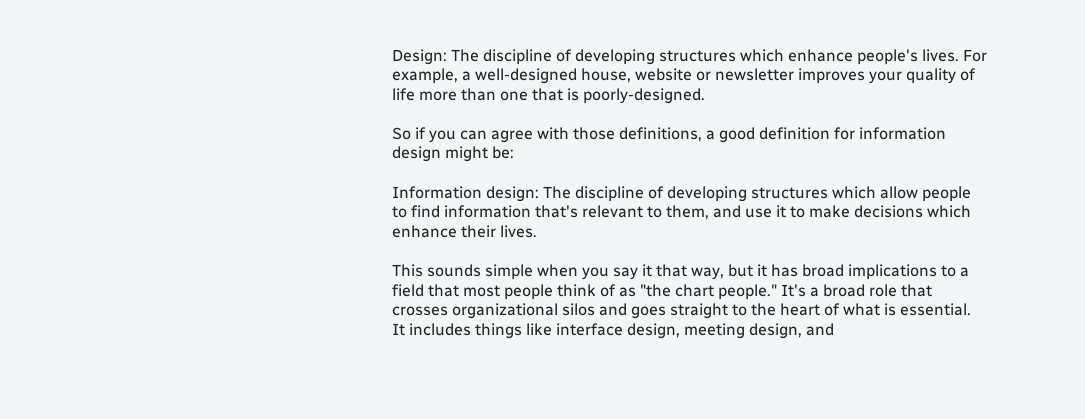Design: The discipline of developing structures which enhance people's lives. For example, a well-designed house, website or newsletter improves your quality of life more than one that is poorly-designed.

So if you can agree with those definitions, a good definition for information design might be:

Information design: The discipline of developing structures which allow people to find information that's relevant to them, and use it to make decisions which enhance their lives.

This sounds simple when you say it that way, but it has broad implications to a field that most people think of as "the chart people." It's a broad role that crosses organizational silos and goes straight to the heart of what is essential. It includes things like interface design, meeting design, and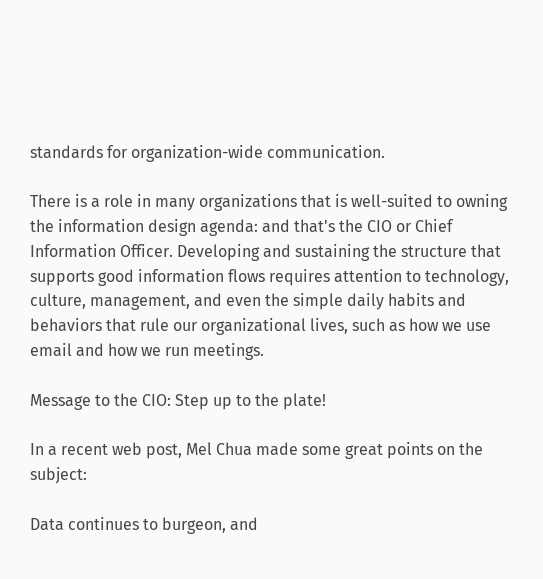standards for organization-wide communication.

There is a role in many organizations that is well-suited to owning the information design agenda: and that's the CIO or Chief Information Officer. Developing and sustaining the structure that supports good information flows requires attention to technology, culture, management, and even the simple daily habits and behaviors that rule our organizational lives, such as how we use email and how we run meetings.

Message to the CIO: Step up to the plate!

In a recent web post, Mel Chua made some great points on the subject:

Data continues to burgeon, and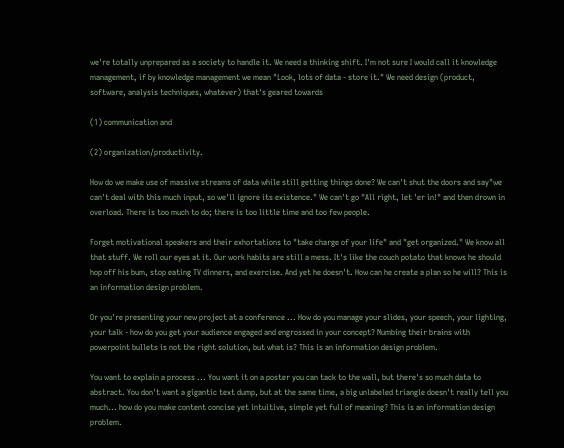we're totally unprepared as a society to handle it. We need a thinking shift. I'm not sure I would call it knowledge management, if by knowledge management we mean "Look, lots of data - store it." We need design (product, software, analysis techniques, whatever) that's geared towards

(1) communication and

(2) organization/productivity.

How do we make use of massive streams of data while still getting things done? We can't shut the doors and say"we can't deal with this much input, so we'll ignore its existence." We can't go "All right, let 'er in!" and then drown in overload. There is too much to do; there is too little time and too few people.

Forget motivational speakers and their exhortations to "take charge of your life" and "get organized." We know all that stuff. We roll our eyes at it. Our work habits are still a mess. It's like the couch potato that knows he should hop off his bum, stop eating TV dinners, and exercise. And yet he doesn't. How can he create a plan so he will? This is an information design problem.

Or you're presenting your new project at a conference ... How do you manage your slides, your speech, your lighting, your talk - how do you get your audience engaged and engrossed in your concept? Numbing their brains with powerpoint bullets is not the right solution, but what is? This is an information design problem.

You want to explain a process ... You want it on a poster you can tack to the wall, but there's so much data to abstract. You don't want a gigantic text dump, but at the same time, a big unlabeled triangle doesn't really tell you much... how do you make content concise yet intuitive, simple yet full of meaning? This is an information design problem.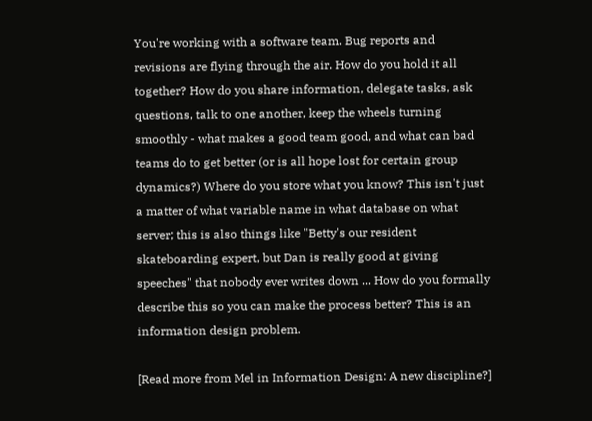You're working with a software team. Bug reports and revisions are flying through the air. How do you hold it all together? How do you share information, delegate tasks, ask questions, talk to one another, keep the wheels turning smoothly - what makes a good team good, and what can bad teams do to get better (or is all hope lost for certain group dynamics?) Where do you store what you know? This isn't just a matter of what variable name in what database on what server; this is also things like "Betty's our resident skateboarding expert, but Dan is really good at giving speeches" that nobody ever writes down ... How do you formally describe this so you can make the process better? This is an information design problem.

[Read more from Mel in Information Design: A new discipline?]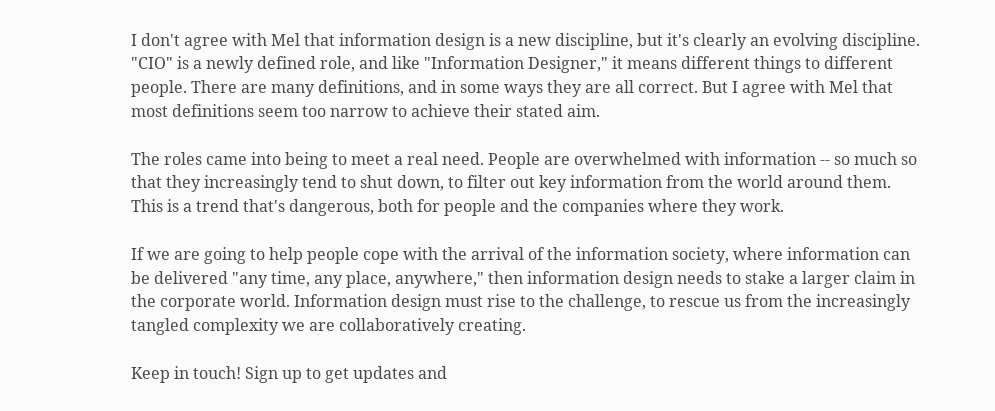I don't agree with Mel that information design is a new discipline, but it's clearly an evolving discipline. "CIO" is a newly defined role, and like "Information Designer," it means different things to different people. There are many definitions, and in some ways they are all correct. But I agree with Mel that most definitions seem too narrow to achieve their stated aim.

The roles came into being to meet a real need. People are overwhelmed with information -- so much so that they increasingly tend to shut down, to filter out key information from the world around them. This is a trend that's dangerous, both for people and the companies where they work.

If we are going to help people cope with the arrival of the information society, where information can be delivered "any time, any place, anywhere," then information design needs to stake a larger claim in the corporate world. Information design must rise to the challenge, to rescue us from the increasingly tangled complexity we are collaboratively creating.

Keep in touch! Sign up to get updates and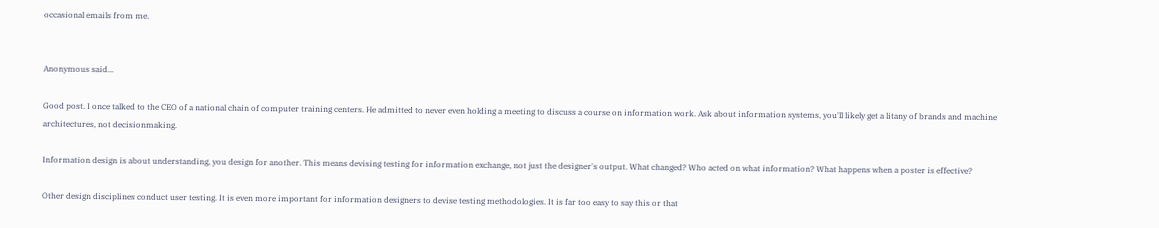occasional emails from me.


Anonymous said...

Good post. I once talked to the CEO of a national chain of computer training centers. He admitted to never even holding a meeting to discuss a course on information work. Ask about information systems, you'll likely get a litany of brands and machine architectures, not decisionmaking.

Information design is about understanding, you design for another. This means devising testing for information exchange, not just the designer's output. What changed? Who acted on what information? What happens when a poster is effective?

Other design disciplines conduct user testing. It is even more important for information designers to devise testing methodologies. It is far too easy to say this or that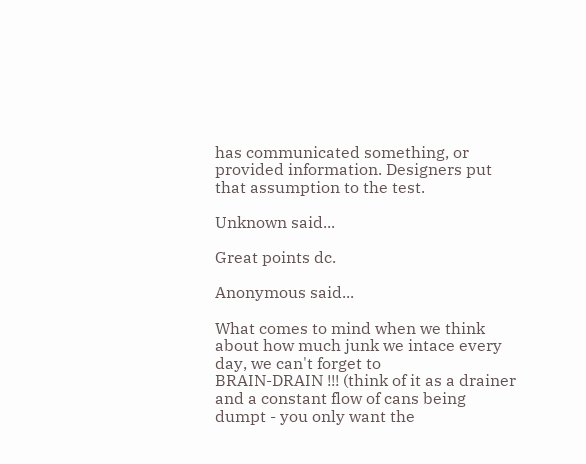has communicated something, or provided information. Designers put that assumption to the test.

Unknown said...

Great points dc.

Anonymous said...

What comes to mind when we think about how much junk we intace every day, we can't forget to
BRAIN-DRAIN !!! (think of it as a drainer and a constant flow of cans being dumpt - you only want the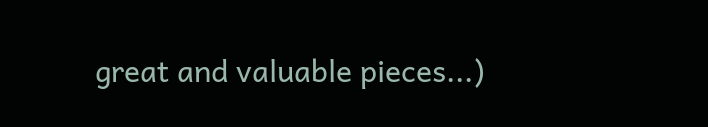great and valuable pieces...)